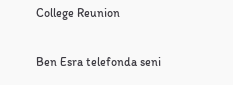College Reunion

Ben Esra telefonda seni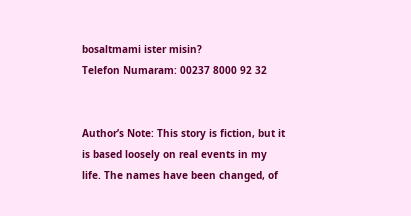bosaltmami ister misin?
Telefon Numaram: 00237 8000 92 32


Author’s Note: This story is fiction, but it is based loosely on real events in my life. The names have been changed, of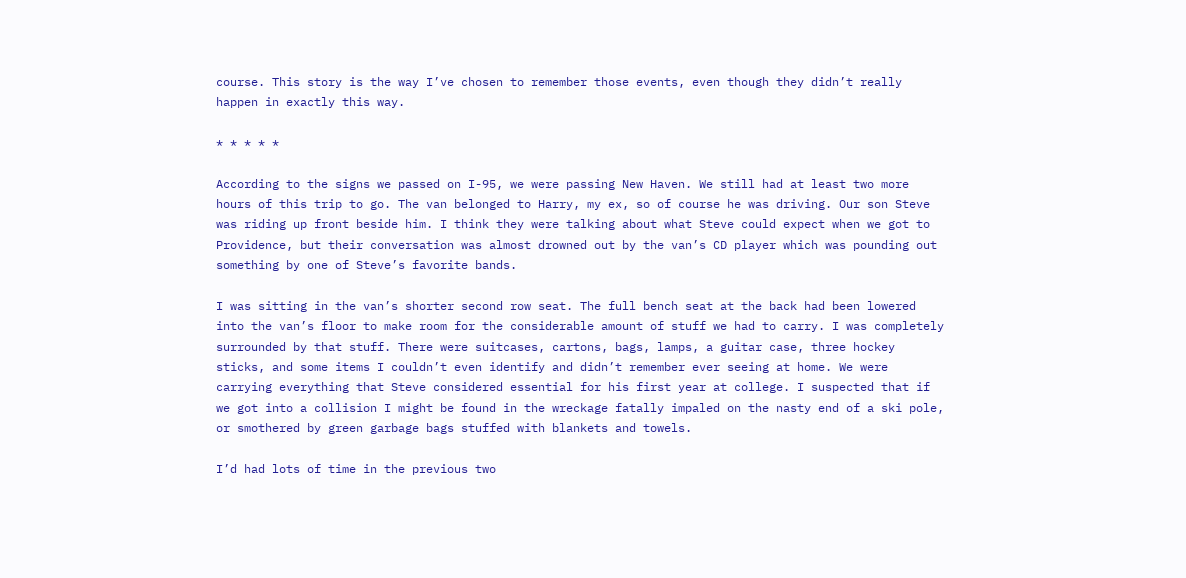course. This story is the way I’ve chosen to remember those events, even though they didn’t really happen in exactly this way.

* * * * *

According to the signs we passed on I-95, we were passing New Haven. We still had at least two more hours of this trip to go. The van belonged to Harry, my ex, so of course he was driving. Our son Steve was riding up front beside him. I think they were talking about what Steve could expect when we got to Providence, but their conversation was almost drowned out by the van’s CD player which was pounding out something by one of Steve’s favorite bands.

I was sitting in the van’s shorter second row seat. The full bench seat at the back had been lowered into the van’s floor to make room for the considerable amount of stuff we had to carry. I was completely surrounded by that stuff. There were suitcases, cartons, bags, lamps, a guitar case, three hockey sticks, and some items I couldn’t even identify and didn’t remember ever seeing at home. We were carrying everything that Steve considered essential for his first year at college. I suspected that if we got into a collision I might be found in the wreckage fatally impaled on the nasty end of a ski pole, or smothered by green garbage bags stuffed with blankets and towels.

I’d had lots of time in the previous two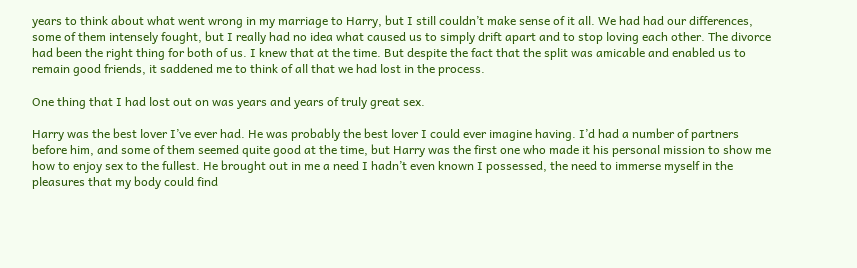years to think about what went wrong in my marriage to Harry, but I still couldn’t make sense of it all. We had had our differences, some of them intensely fought, but I really had no idea what caused us to simply drift apart and to stop loving each other. The divorce had been the right thing for both of us. I knew that at the time. But despite the fact that the split was amicable and enabled us to remain good friends, it saddened me to think of all that we had lost in the process.

One thing that I had lost out on was years and years of truly great sex.

Harry was the best lover I’ve ever had. He was probably the best lover I could ever imagine having. I’d had a number of partners before him, and some of them seemed quite good at the time, but Harry was the first one who made it his personal mission to show me how to enjoy sex to the fullest. He brought out in me a need I hadn’t even known I possessed, the need to immerse myself in the pleasures that my body could find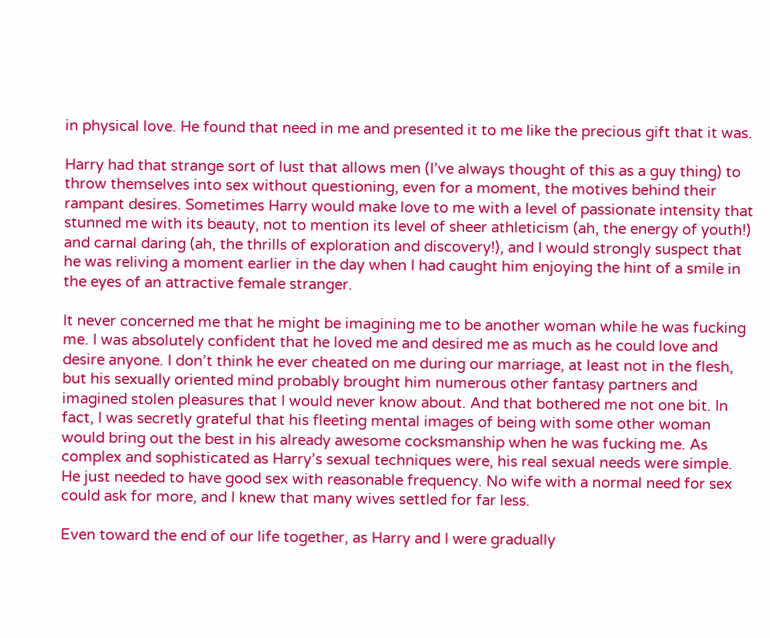in physical love. He found that need in me and presented it to me like the precious gift that it was.

Harry had that strange sort of lust that allows men (I’ve always thought of this as a guy thing) to throw themselves into sex without questioning, even for a moment, the motives behind their rampant desires. Sometimes Harry would make love to me with a level of passionate intensity that stunned me with its beauty, not to mention its level of sheer athleticism (ah, the energy of youth!) and carnal daring (ah, the thrills of exploration and discovery!), and I would strongly suspect that he was reliving a moment earlier in the day when I had caught him enjoying the hint of a smile in the eyes of an attractive female stranger.

It never concerned me that he might be imagining me to be another woman while he was fucking me. I was absolutely confident that he loved me and desired me as much as he could love and desire anyone. I don’t think he ever cheated on me during our marriage, at least not in the flesh, but his sexually oriented mind probably brought him numerous other fantasy partners and imagined stolen pleasures that I would never know about. And that bothered me not one bit. In fact, I was secretly grateful that his fleeting mental images of being with some other woman would bring out the best in his already awesome cocksmanship when he was fucking me. As complex and sophisticated as Harry’s sexual techniques were, his real sexual needs were simple. He just needed to have good sex with reasonable frequency. No wife with a normal need for sex could ask for more, and I knew that many wives settled for far less.

Even toward the end of our life together, as Harry and I were gradually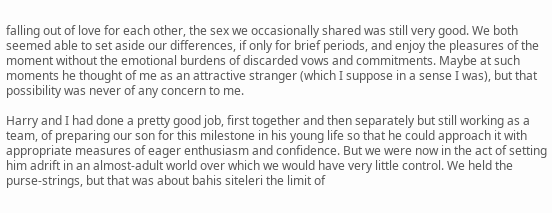falling out of love for each other, the sex we occasionally shared was still very good. We both seemed able to set aside our differences, if only for brief periods, and enjoy the pleasures of the moment without the emotional burdens of discarded vows and commitments. Maybe at such moments he thought of me as an attractive stranger (which I suppose in a sense I was), but that possibility was never of any concern to me.

Harry and I had done a pretty good job, first together and then separately but still working as a team, of preparing our son for this milestone in his young life so that he could approach it with appropriate measures of eager enthusiasm and confidence. But we were now in the act of setting him adrift in an almost-adult world over which we would have very little control. We held the purse-strings, but that was about bahis siteleri the limit of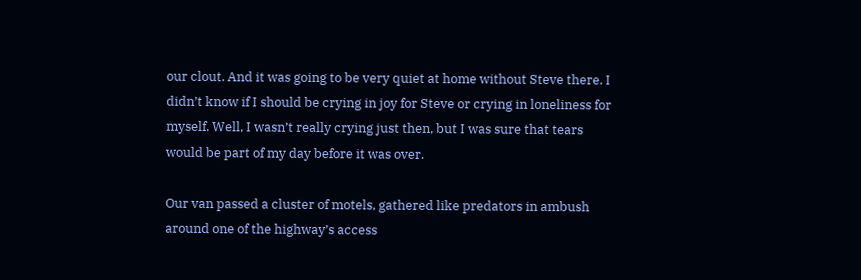our clout. And it was going to be very quiet at home without Steve there. I didn’t know if I should be crying in joy for Steve or crying in loneliness for myself. Well, I wasn’t really crying just then, but I was sure that tears would be part of my day before it was over.

Our van passed a cluster of motels, gathered like predators in ambush around one of the highway’s access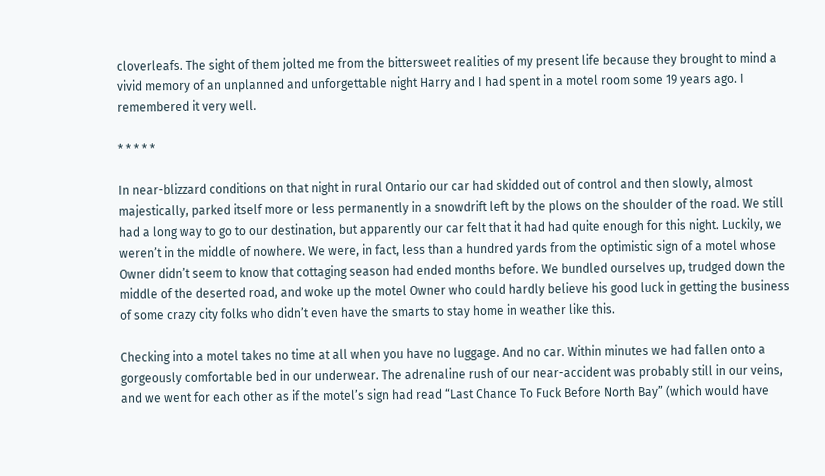cloverleafs. The sight of them jolted me from the bittersweet realities of my present life because they brought to mind a vivid memory of an unplanned and unforgettable night Harry and I had spent in a motel room some 19 years ago. I remembered it very well.

* * * * *

In near-blizzard conditions on that night in rural Ontario our car had skidded out of control and then slowly, almost majestically, parked itself more or less permanently in a snowdrift left by the plows on the shoulder of the road. We still had a long way to go to our destination, but apparently our car felt that it had had quite enough for this night. Luckily, we weren’t in the middle of nowhere. We were, in fact, less than a hundred yards from the optimistic sign of a motel whose Owner didn’t seem to know that cottaging season had ended months before. We bundled ourselves up, trudged down the middle of the deserted road, and woke up the motel Owner who could hardly believe his good luck in getting the business of some crazy city folks who didn’t even have the smarts to stay home in weather like this.

Checking into a motel takes no time at all when you have no luggage. And no car. Within minutes we had fallen onto a gorgeously comfortable bed in our underwear. The adrenaline rush of our near-accident was probably still in our veins, and we went for each other as if the motel’s sign had read “Last Chance To Fuck Before North Bay” (which would have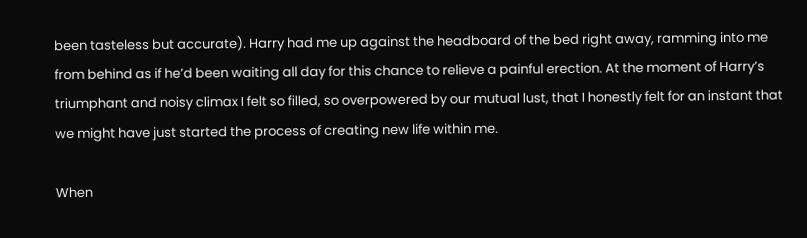been tasteless but accurate). Harry had me up against the headboard of the bed right away, ramming into me from behind as if he’d been waiting all day for this chance to relieve a painful erection. At the moment of Harry’s triumphant and noisy climax I felt so filled, so overpowered by our mutual lust, that I honestly felt for an instant that we might have just started the process of creating new life within me.

When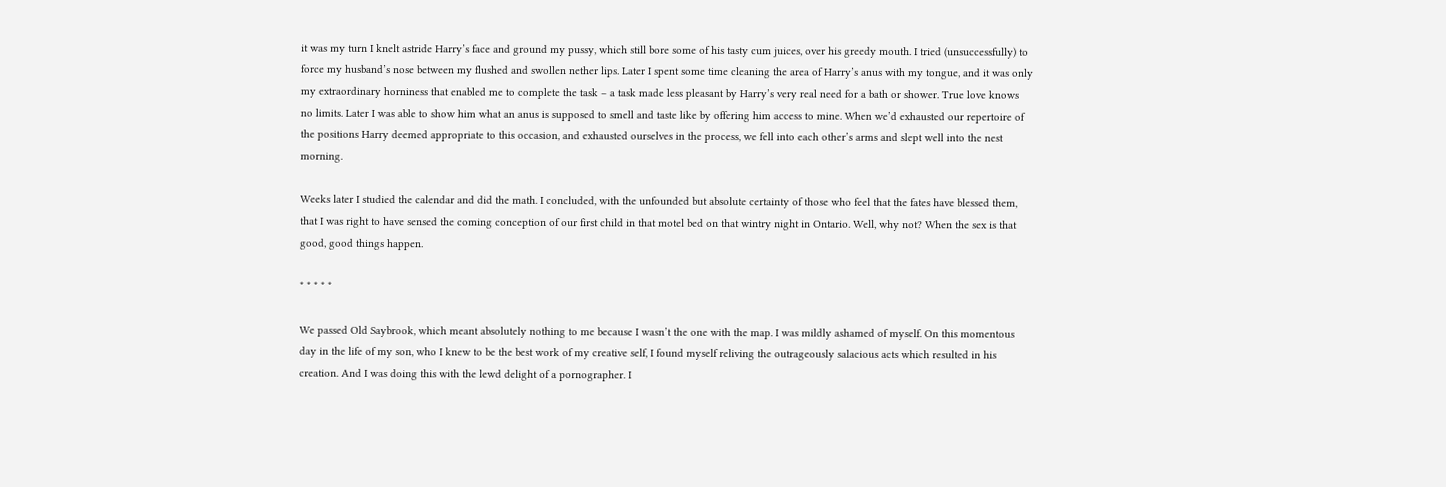it was my turn I knelt astride Harry’s face and ground my pussy, which still bore some of his tasty cum juices, over his greedy mouth. I tried (unsuccessfully) to force my husband’s nose between my flushed and swollen nether lips. Later I spent some time cleaning the area of Harry’s anus with my tongue, and it was only my extraordinary horniness that enabled me to complete the task – a task made less pleasant by Harry’s very real need for a bath or shower. True love knows no limits. Later I was able to show him what an anus is supposed to smell and taste like by offering him access to mine. When we’d exhausted our repertoire of the positions Harry deemed appropriate to this occasion, and exhausted ourselves in the process, we fell into each other’s arms and slept well into the nest morning.

Weeks later I studied the calendar and did the math. I concluded, with the unfounded but absolute certainty of those who feel that the fates have blessed them, that I was right to have sensed the coming conception of our first child in that motel bed on that wintry night in Ontario. Well, why not? When the sex is that good, good things happen.

* * * * *

We passed Old Saybrook, which meant absolutely nothing to me because I wasn’t the one with the map. I was mildly ashamed of myself. On this momentous day in the life of my son, who I knew to be the best work of my creative self, I found myself reliving the outrageously salacious acts which resulted in his creation. And I was doing this with the lewd delight of a pornographer. I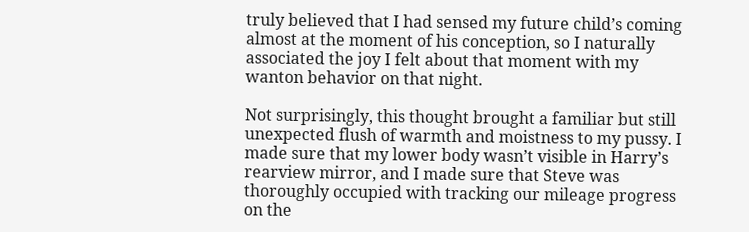truly believed that I had sensed my future child’s coming almost at the moment of his conception, so I naturally associated the joy I felt about that moment with my wanton behavior on that night.

Not surprisingly, this thought brought a familiar but still unexpected flush of warmth and moistness to my pussy. I made sure that my lower body wasn’t visible in Harry’s rearview mirror, and I made sure that Steve was thoroughly occupied with tracking our mileage progress on the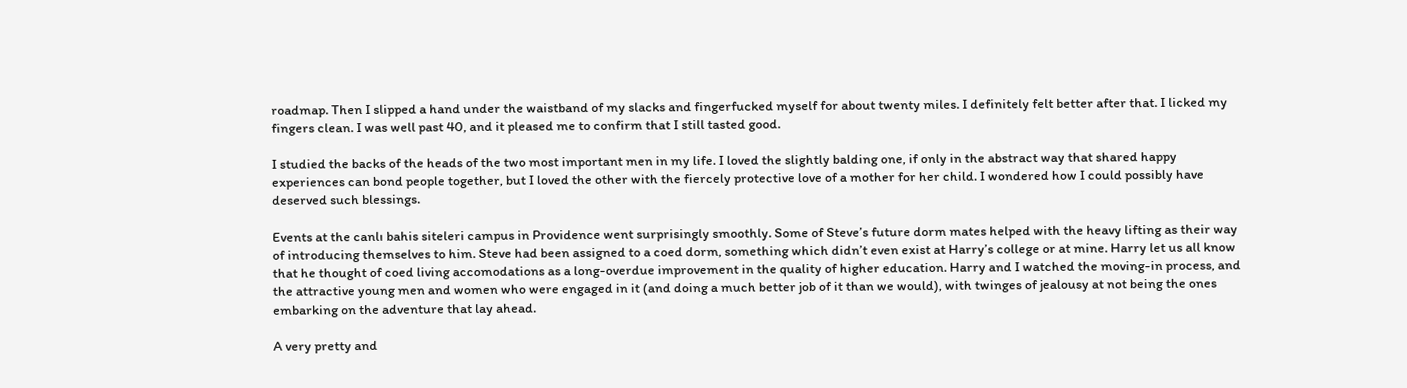roadmap. Then I slipped a hand under the waistband of my slacks and fingerfucked myself for about twenty miles. I definitely felt better after that. I licked my fingers clean. I was well past 40, and it pleased me to confirm that I still tasted good.

I studied the backs of the heads of the two most important men in my life. I loved the slightly balding one, if only in the abstract way that shared happy experiences can bond people together, but I loved the other with the fiercely protective love of a mother for her child. I wondered how I could possibly have deserved such blessings.

Events at the canlı bahis siteleri campus in Providence went surprisingly smoothly. Some of Steve’s future dorm mates helped with the heavy lifting as their way of introducing themselves to him. Steve had been assigned to a coed dorm, something which didn’t even exist at Harry’s college or at mine. Harry let us all know that he thought of coed living accomodations as a long-overdue improvement in the quality of higher education. Harry and I watched the moving-in process, and the attractive young men and women who were engaged in it (and doing a much better job of it than we would), with twinges of jealousy at not being the ones embarking on the adventure that lay ahead.

A very pretty and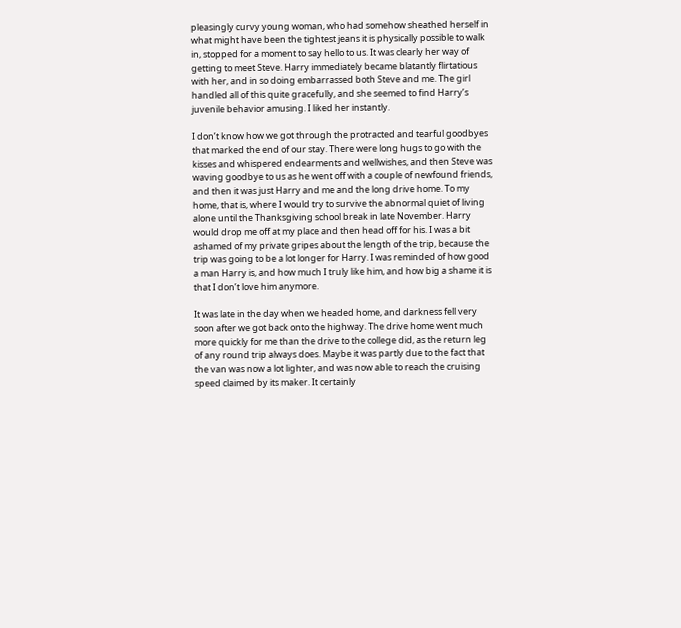pleasingly curvy young woman, who had somehow sheathed herself in what might have been the tightest jeans it is physically possible to walk in, stopped for a moment to say hello to us. It was clearly her way of getting to meet Steve. Harry immediately became blatantly flirtatious with her, and in so doing embarrassed both Steve and me. The girl handled all of this quite gracefully, and she seemed to find Harry’s juvenile behavior amusing. I liked her instantly.

I don’t know how we got through the protracted and tearful goodbyes that marked the end of our stay. There were long hugs to go with the kisses and whispered endearments and wellwishes, and then Steve was waving goodbye to us as he went off with a couple of newfound friends, and then it was just Harry and me and the long drive home. To my home, that is, where I would try to survive the abnormal quiet of living alone until the Thanksgiving school break in late November. Harry would drop me off at my place and then head off for his. I was a bit ashamed of my private gripes about the length of the trip, because the trip was going to be a lot longer for Harry. I was reminded of how good a man Harry is, and how much I truly like him, and how big a shame it is that I don’t love him anymore.

It was late in the day when we headed home, and darkness fell very soon after we got back onto the highway. The drive home went much more quickly for me than the drive to the college did, as the return leg of any round trip always does. Maybe it was partly due to the fact that the van was now a lot lighter, and was now able to reach the cruising speed claimed by its maker. It certainly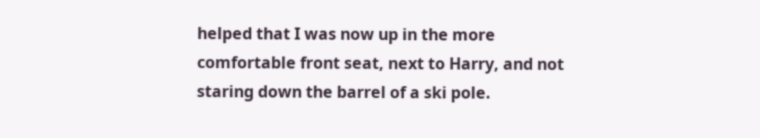helped that I was now up in the more comfortable front seat, next to Harry, and not staring down the barrel of a ski pole.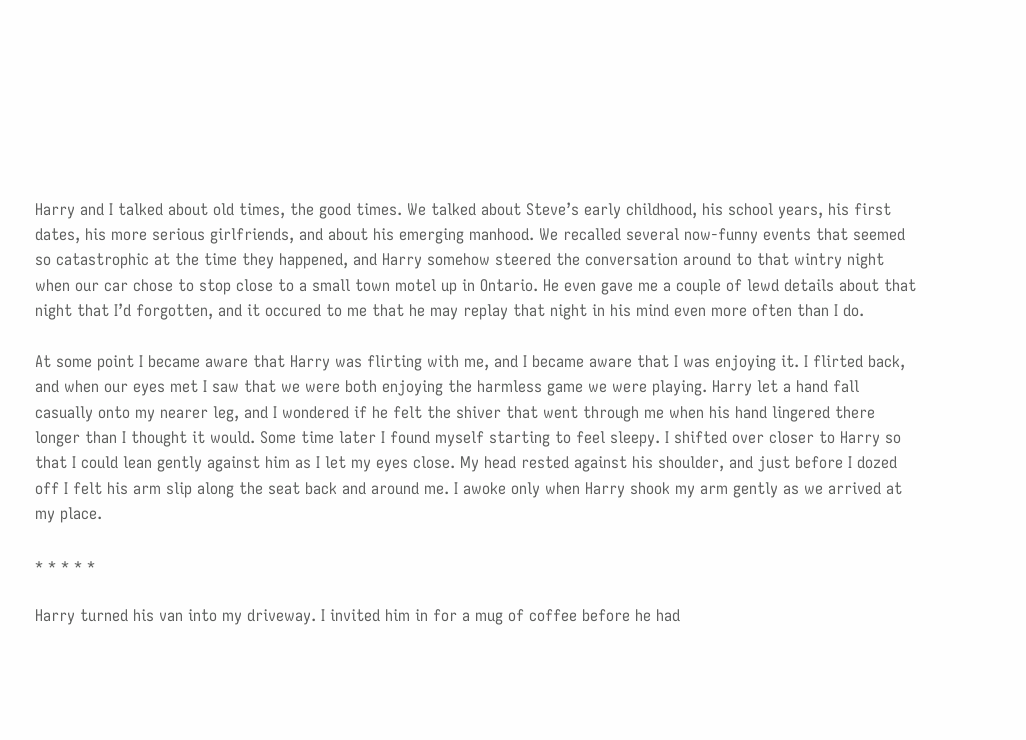Harry and I talked about old times, the good times. We talked about Steve’s early childhood, his school years, his first dates, his more serious girlfriends, and about his emerging manhood. We recalled several now-funny events that seemed so catastrophic at the time they happened, and Harry somehow steered the conversation around to that wintry night when our car chose to stop close to a small town motel up in Ontario. He even gave me a couple of lewd details about that night that I’d forgotten, and it occured to me that he may replay that night in his mind even more often than I do.

At some point I became aware that Harry was flirting with me, and I became aware that I was enjoying it. I flirted back, and when our eyes met I saw that we were both enjoying the harmless game we were playing. Harry let a hand fall casually onto my nearer leg, and I wondered if he felt the shiver that went through me when his hand lingered there longer than I thought it would. Some time later I found myself starting to feel sleepy. I shifted over closer to Harry so that I could lean gently against him as I let my eyes close. My head rested against his shoulder, and just before I dozed off I felt his arm slip along the seat back and around me. I awoke only when Harry shook my arm gently as we arrived at my place.

* * * * *

Harry turned his van into my driveway. I invited him in for a mug of coffee before he had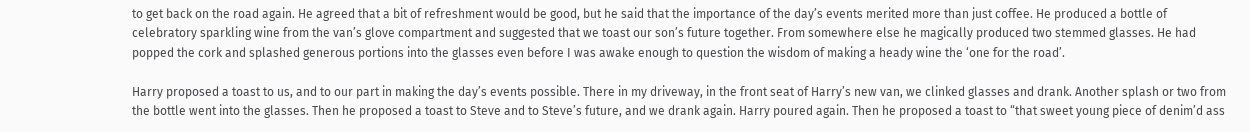to get back on the road again. He agreed that a bit of refreshment would be good, but he said that the importance of the day’s events merited more than just coffee. He produced a bottle of celebratory sparkling wine from the van’s glove compartment and suggested that we toast our son’s future together. From somewhere else he magically produced two stemmed glasses. He had popped the cork and splashed generous portions into the glasses even before I was awake enough to question the wisdom of making a heady wine the ‘one for the road’.

Harry proposed a toast to us, and to our part in making the day’s events possible. There in my driveway, in the front seat of Harry’s new van, we clinked glasses and drank. Another splash or two from the bottle went into the glasses. Then he proposed a toast to Steve and to Steve’s future, and we drank again. Harry poured again. Then he proposed a toast to “that sweet young piece of denim’d ass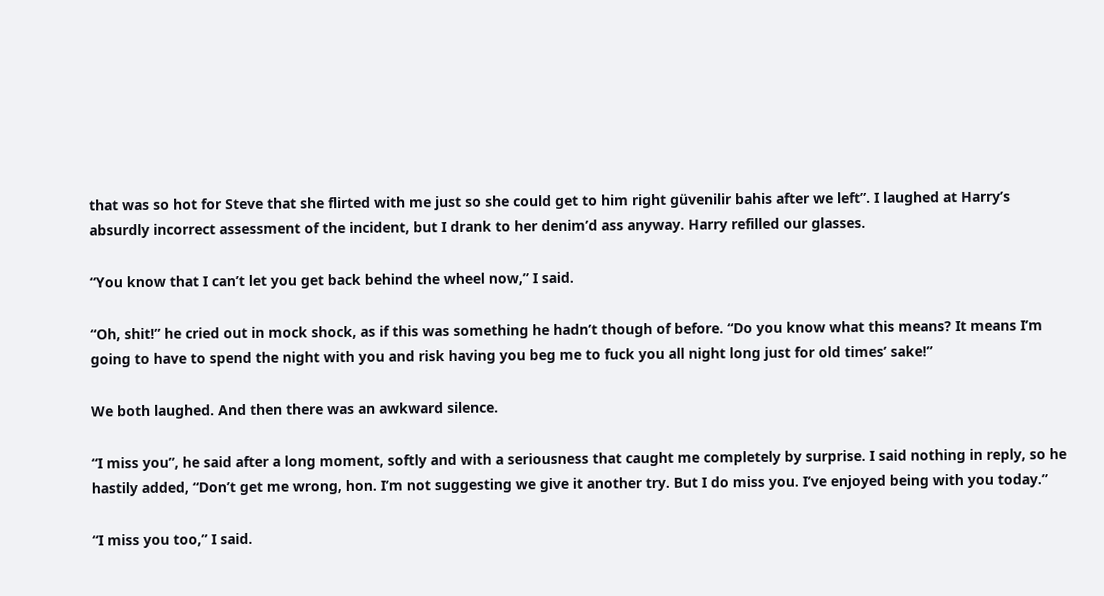that was so hot for Steve that she flirted with me just so she could get to him right güvenilir bahis after we left”. I laughed at Harry’s absurdly incorrect assessment of the incident, but I drank to her denim’d ass anyway. Harry refilled our glasses.

“You know that I can’t let you get back behind the wheel now,” I said.

“Oh, shit!” he cried out in mock shock, as if this was something he hadn’t though of before. “Do you know what this means? It means I’m going to have to spend the night with you and risk having you beg me to fuck you all night long just for old times’ sake!”

We both laughed. And then there was an awkward silence.

“I miss you”, he said after a long moment, softly and with a seriousness that caught me completely by surprise. I said nothing in reply, so he hastily added, “Don’t get me wrong, hon. I’m not suggesting we give it another try. But I do miss you. I’ve enjoyed being with you today.”

“I miss you too,” I said.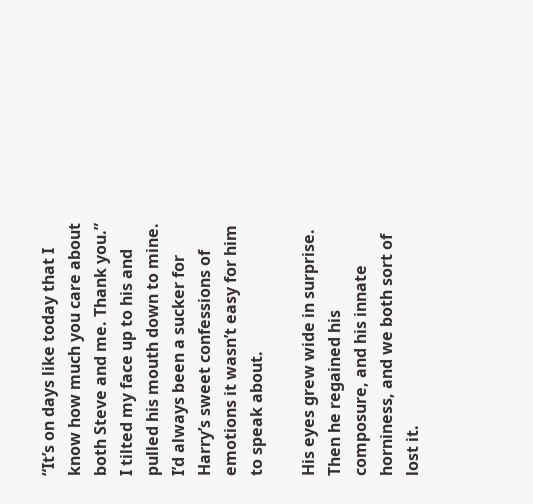“It’s on days like today that I know how much you care about both Steve and me. Thank you.” I tilted my face up to his and pulled his mouth down to mine. I’d always been a sucker for Harry’s sweet confessions of emotions it wasn’t easy for him to speak about.

His eyes grew wide in surprise. Then he regained his composure, and his innate horniness, and we both sort of lost it.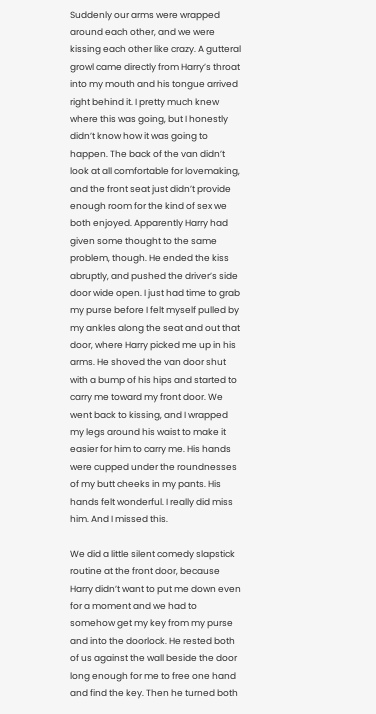Suddenly our arms were wrapped around each other, and we were kissing each other like crazy. A gutteral growl came directly from Harry’s throat into my mouth and his tongue arrived right behind it. I pretty much knew where this was going, but I honestly didn’t know how it was going to happen. The back of the van didn’t look at all comfortable for lovemaking, and the front seat just didn’t provide enough room for the kind of sex we both enjoyed. Apparently Harry had given some thought to the same problem, though. He ended the kiss abruptly, and pushed the driver’s side door wide open. I just had time to grab my purse before I felt myself pulled by my ankles along the seat and out that door, where Harry picked me up in his arms. He shoved the van door shut with a bump of his hips and started to carry me toward my front door. We went back to kissing, and I wrapped my legs around his waist to make it easier for him to carry me. His hands were cupped under the roundnesses of my butt cheeks in my pants. His hands felt wonderful. I really did miss him. And I missed this.

We did a little silent comedy slapstick routine at the front door, because Harry didn’t want to put me down even for a moment and we had to somehow get my key from my purse and into the doorlock. He rested both of us against the wall beside the door long enough for me to free one hand and find the key. Then he turned both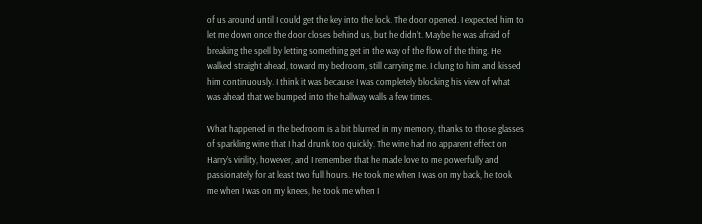of us around until I could get the key into the lock. The door opened. I expected him to let me down once the door closes behind us, but he didn’t. Maybe he was afraid of breaking the spell by letting something get in the way of the flow of the thing. He walked straight ahead, toward my bedroom, still carrying me. I clung to him and kissed him continuously. I think it was because I was completely blocking his view of what was ahead that we bumped into the hallway walls a few times.

What happened in the bedroom is a bit blurred in my memory, thanks to those glasses of sparkling wine that I had drunk too quickly. The wine had no apparent effect on Harry’s virility, however, and I remember that he made love to me powerfully and passionately for at least two full hours. He took me when I was on my back, he took me when I was on my knees, he took me when I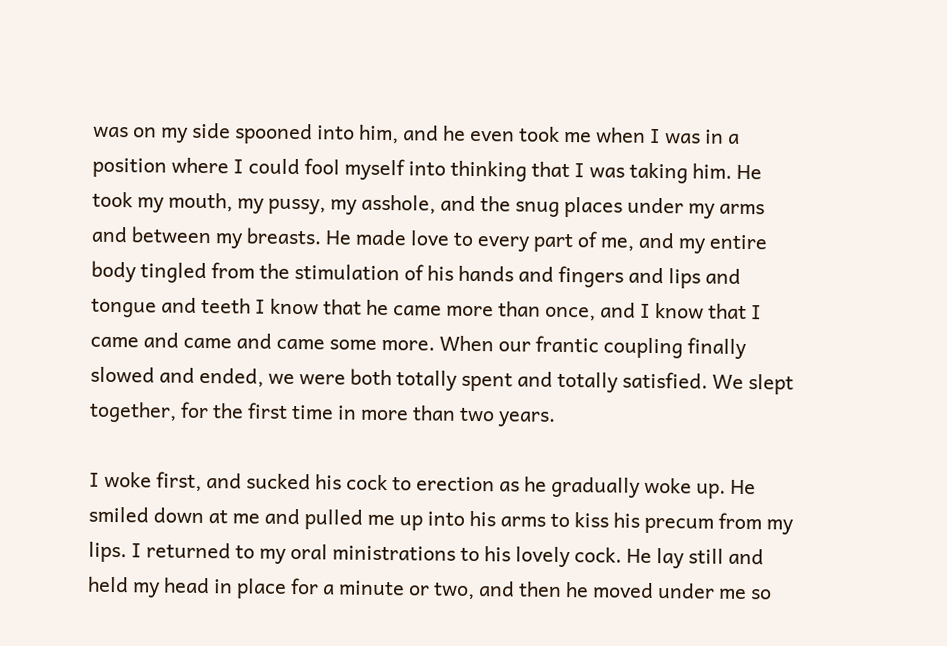was on my side spooned into him, and he even took me when I was in a position where I could fool myself into thinking that I was taking him. He took my mouth, my pussy, my asshole, and the snug places under my arms and between my breasts. He made love to every part of me, and my entire body tingled from the stimulation of his hands and fingers and lips and tongue and teeth I know that he came more than once, and I know that I came and came and came some more. When our frantic coupling finally slowed and ended, we were both totally spent and totally satisfied. We slept together, for the first time in more than two years.

I woke first, and sucked his cock to erection as he gradually woke up. He smiled down at me and pulled me up into his arms to kiss his precum from my lips. I returned to my oral ministrations to his lovely cock. He lay still and held my head in place for a minute or two, and then he moved under me so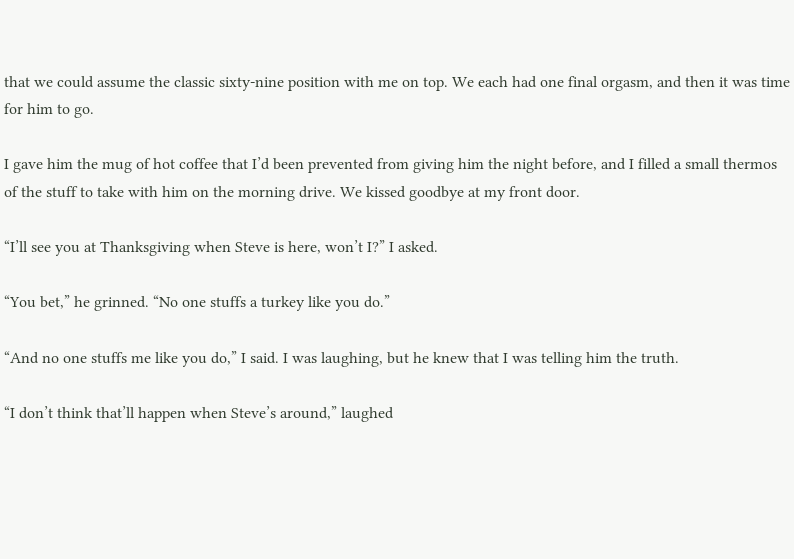that we could assume the classic sixty-nine position with me on top. We each had one final orgasm, and then it was time for him to go.

I gave him the mug of hot coffee that I’d been prevented from giving him the night before, and I filled a small thermos of the stuff to take with him on the morning drive. We kissed goodbye at my front door.

“I’ll see you at Thanksgiving when Steve is here, won’t I?” I asked.

“You bet,” he grinned. “No one stuffs a turkey like you do.”

“And no one stuffs me like you do,” I said. I was laughing, but he knew that I was telling him the truth.

“I don’t think that’ll happen when Steve’s around,” laughed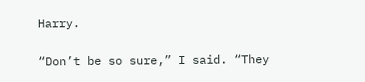Harry.

“Don’t be so sure,” I said. “They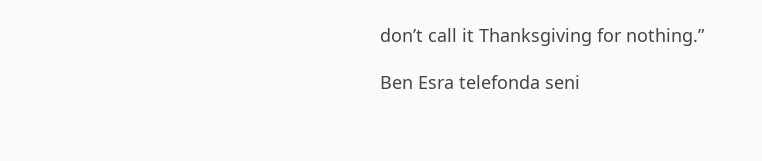don’t call it Thanksgiving for nothing.”

Ben Esra telefonda seni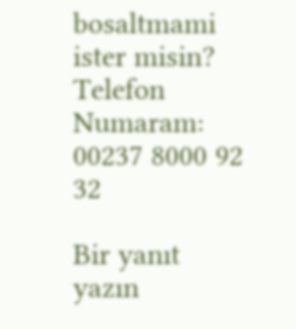bosaltmami ister misin?
Telefon Numaram: 00237 8000 92 32

Bir yanıt yazın